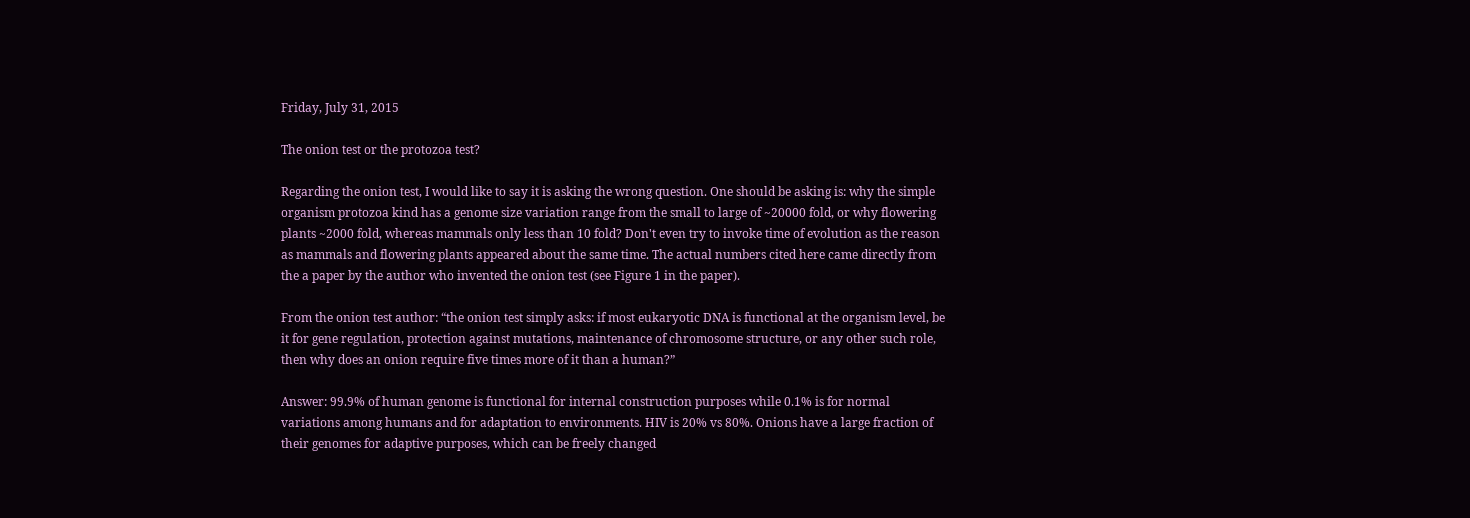Friday, July 31, 2015

The onion test or the protozoa test?

Regarding the onion test, I would like to say it is asking the wrong question. One should be asking is: why the simple organism protozoa kind has a genome size variation range from the small to large of ~20000 fold, or why flowering plants ~2000 fold, whereas mammals only less than 10 fold? Don't even try to invoke time of evolution as the reason as mammals and flowering plants appeared about the same time. The actual numbers cited here came directly from the a paper by the author who invented the onion test (see Figure 1 in the paper).

From the onion test author: “the onion test simply asks: if most eukaryotic DNA is functional at the organism level, be it for gene regulation, protection against mutations, maintenance of chromosome structure, or any other such role, then why does an onion require five times more of it than a human?”

Answer: 99.9% of human genome is functional for internal construction purposes while 0.1% is for normal variations among humans and for adaptation to environments. HIV is 20% vs 80%. Onions have a large fraction of their genomes for adaptive purposes, which can be freely changed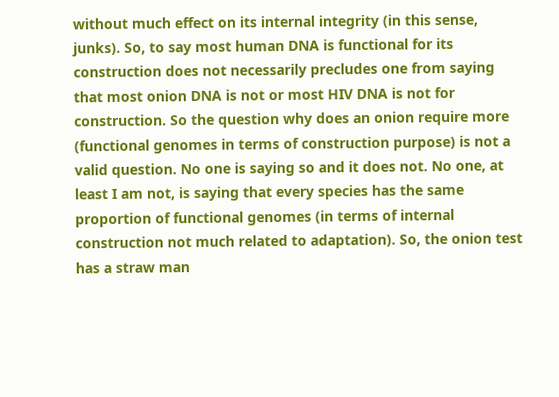without much effect on its internal integrity (in this sense, junks). So, to say most human DNA is functional for its construction does not necessarily precludes one from saying that most onion DNA is not or most HIV DNA is not for construction. So the question why does an onion require more (functional genomes in terms of construction purpose) is not a valid question. No one is saying so and it does not. No one, at least I am not, is saying that every species has the same proportion of functional genomes (in terms of internal construction not much related to adaptation). So, the onion test has a straw man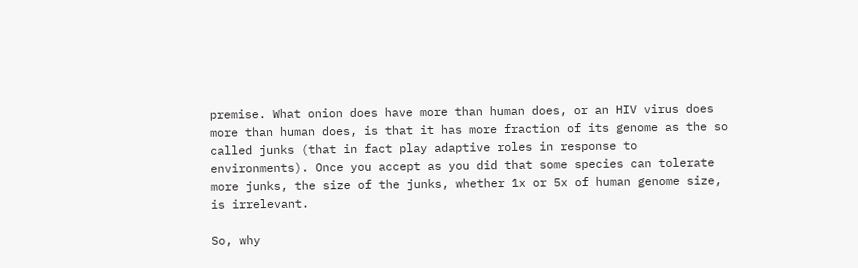premise. What onion does have more than human does, or an HIV virus does more than human does, is that it has more fraction of its genome as the so called junks (that in fact play adaptive roles in response to environments). Once you accept as you did that some species can tolerate more junks, the size of the junks, whether 1x or 5x of human genome size, is irrelevant.

So, why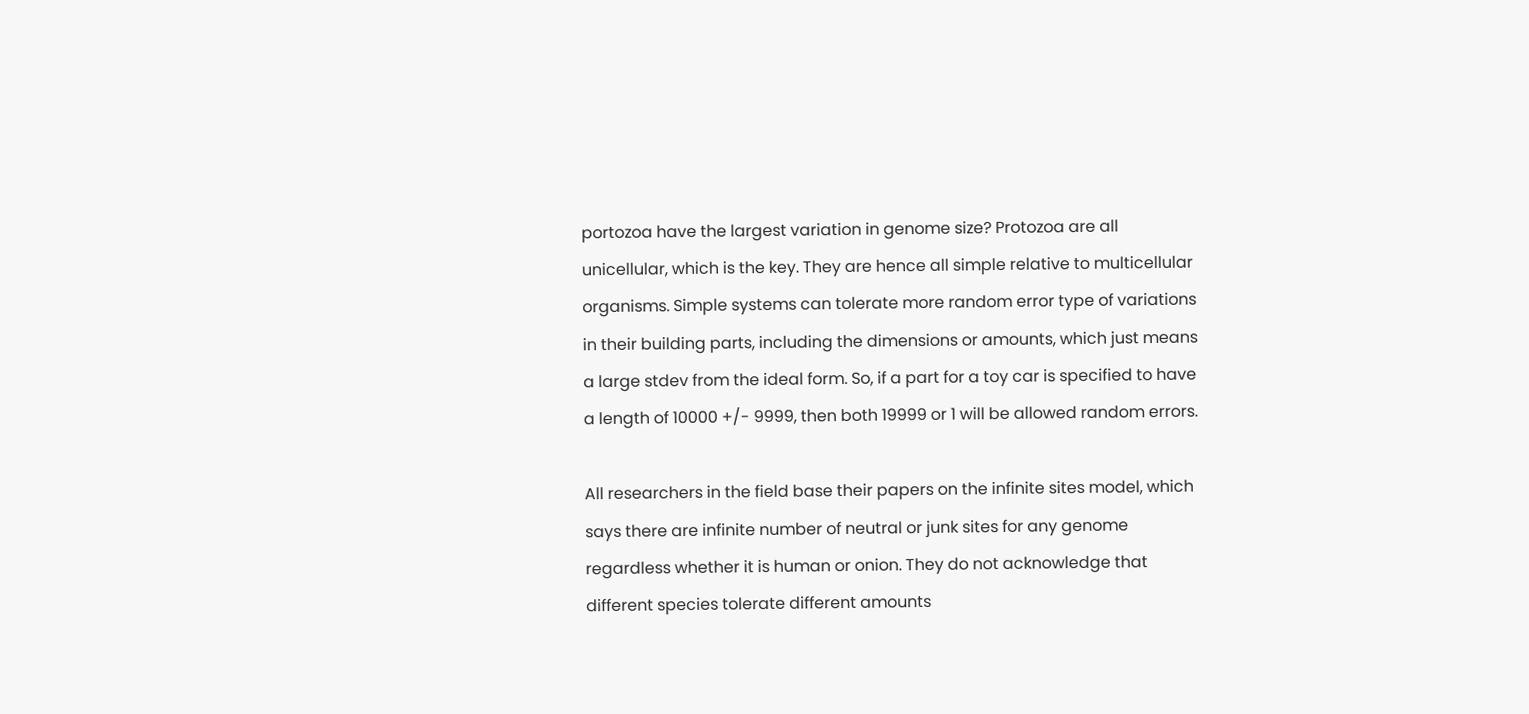portozoa have the largest variation in genome size? Protozoa are all unicellular, which is the key. They are hence all simple relative to multicellular organisms. Simple systems can tolerate more random error type of variations in their building parts, including the dimensions or amounts, which just means a large stdev from the ideal form. So, if a part for a toy car is specified to have a length of 10000 +/- 9999, then both 19999 or 1 will be allowed random errors.

All researchers in the field base their papers on the infinite sites model, which says there are infinite number of neutral or junk sites for any genome regardless whether it is human or onion. They do not acknowledge that different species tolerate different amounts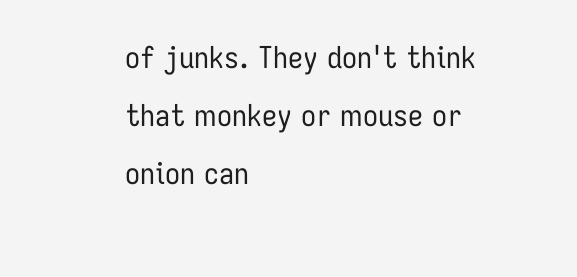of junks. They don't think that monkey or mouse or onion can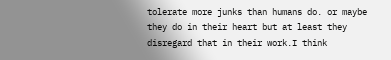tolerate more junks than humans do. or maybe they do in their heart but at least they disregard that in their work.I think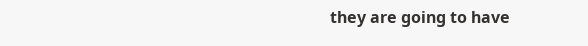they are going to have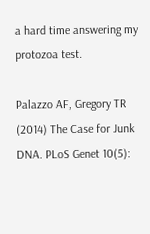a hard time answering my protozoa test.

Palazzo AF, Gregory TR (2014) The Case for Junk DNA. PLoS Genet 10(5):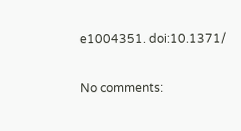e1004351. doi:10.1371/

No comments: